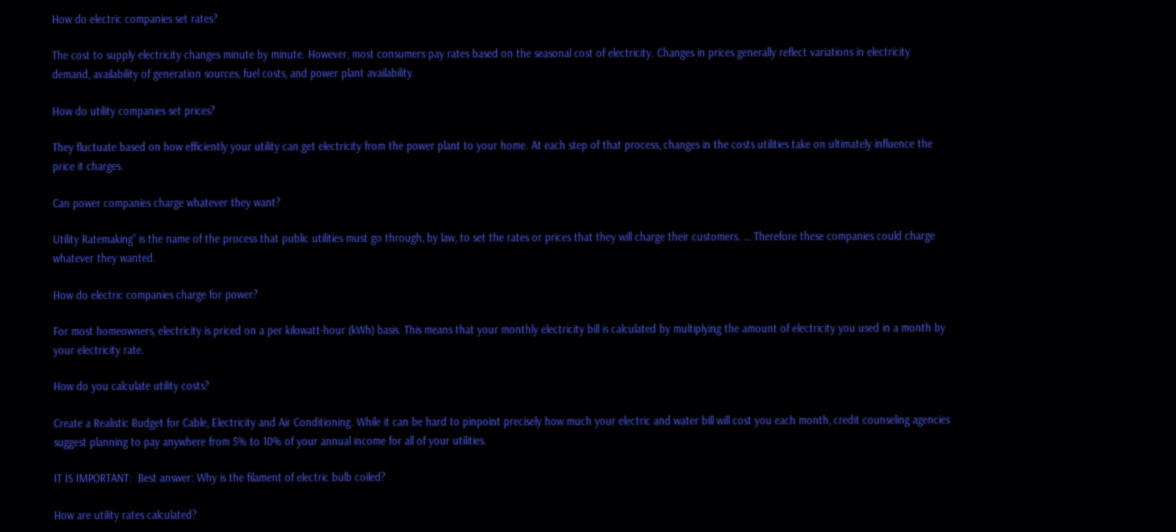How do electric companies set rates?

The cost to supply electricity changes minute by minute. However, most consumers pay rates based on the seasonal cost of electricity. Changes in prices generally reflect variations in electricity demand, availability of generation sources, fuel costs, and power plant availability.

How do utility companies set prices?

They fluctuate based on how efficiently your utility can get electricity from the power plant to your home. At each step of that process, changes in the costs utilities take on ultimately influence the price it charges.

Can power companies charge whatever they want?

Utility Ratemaking” is the name of the process that public utilities must go through, by law, to set the rates or prices that they will charge their customers. … Therefore these companies could charge whatever they wanted.

How do electric companies charge for power?

For most homeowners, electricity is priced on a per kilowatt-hour (kWh) basis. This means that your monthly electricity bill is calculated by multiplying the amount of electricity you used in a month by your electricity rate.

How do you calculate utility costs?

Create a Realistic Budget for Cable, Electricity and Air Conditioning. While it can be hard to pinpoint precisely how much your electric and water bill will cost you each month, credit counseling agencies suggest planning to pay anywhere from 5% to 10% of your annual income for all of your utilities.

IT IS IMPORTANT:  Best answer: Why is the filament of electric bulb coiled?

How are utility rates calculated?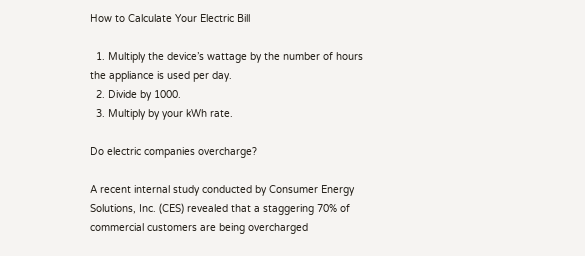How to Calculate Your Electric Bill

  1. Multiply the device’s wattage by the number of hours the appliance is used per day.
  2. Divide by 1000.
  3. Multiply by your kWh rate.

Do electric companies overcharge?

A recent internal study conducted by Consumer Energy Solutions, Inc. (CES) revealed that a staggering 70% of commercial customers are being overcharged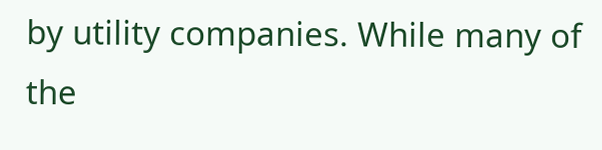by utility companies. While many of the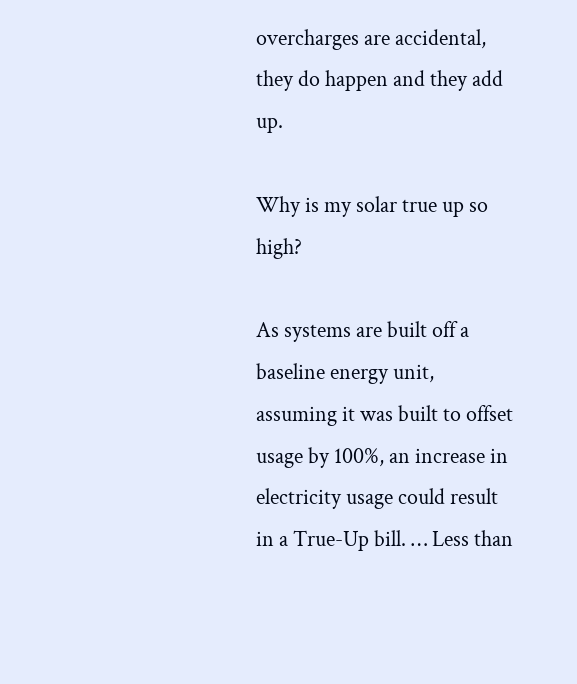overcharges are accidental, they do happen and they add up.

Why is my solar true up so high?

As systems are built off a baseline energy unit, assuming it was built to offset usage by 100%, an increase in electricity usage could result in a True-Up bill. … Less than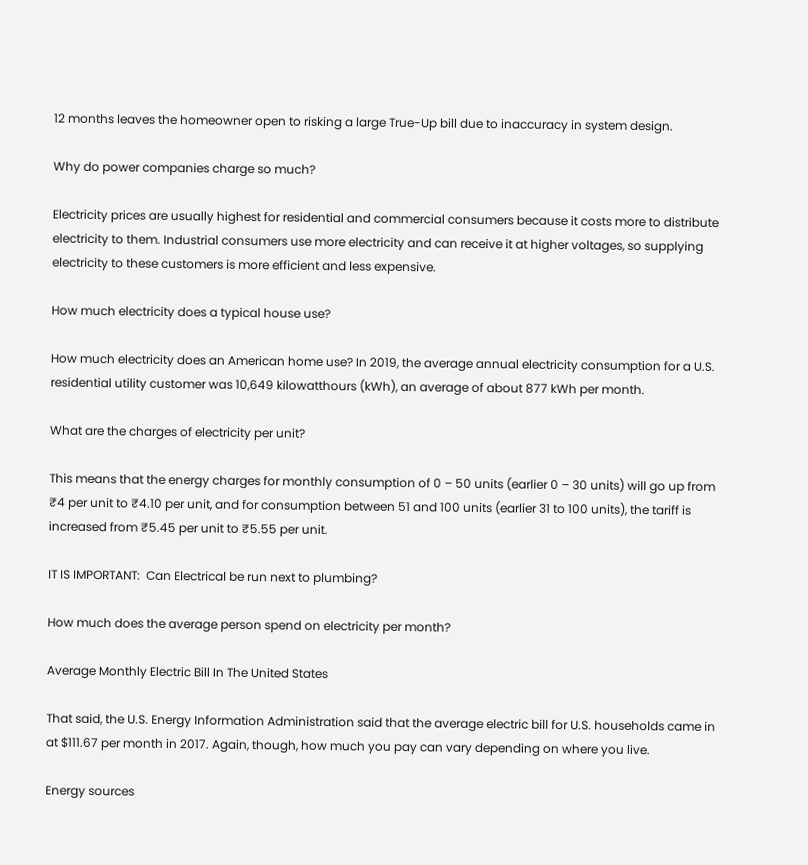12 months leaves the homeowner open to risking a large True-Up bill due to inaccuracy in system design.

Why do power companies charge so much?

Electricity prices are usually highest for residential and commercial consumers because it costs more to distribute electricity to them. Industrial consumers use more electricity and can receive it at higher voltages, so supplying electricity to these customers is more efficient and less expensive.

How much electricity does a typical house use?

How much electricity does an American home use? In 2019, the average annual electricity consumption for a U.S. residential utility customer was 10,649 kilowatthours (kWh), an average of about 877 kWh per month.

What are the charges of electricity per unit?

This means that the energy charges for monthly consumption of 0 – 50 units (earlier 0 – 30 units) will go up from ₹4 per unit to ₹4.10 per unit, and for consumption between 51 and 100 units (earlier 31 to 100 units), the tariff is increased from ₹5.45 per unit to ₹5.55 per unit.

IT IS IMPORTANT:  Can Electrical be run next to plumbing?

How much does the average person spend on electricity per month?

Average Monthly Electric Bill In The United States

That said, the U.S. Energy Information Administration said that the average electric bill for U.S. households came in at $111.67 per month in 2017. Again, though, how much you pay can vary depending on where you live.

Energy sources